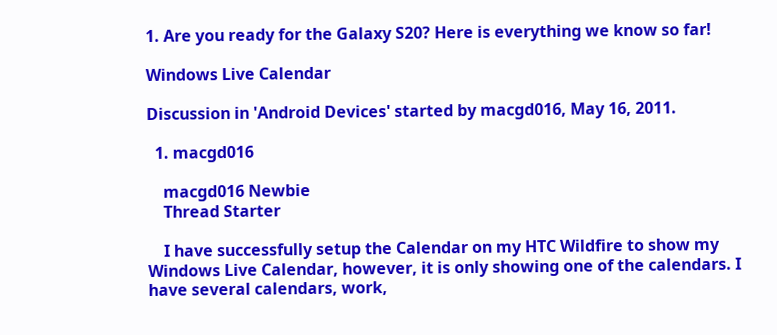1. Are you ready for the Galaxy S20? Here is everything we know so far!

Windows Live Calendar

Discussion in 'Android Devices' started by macgd016, May 16, 2011.

  1. macgd016

    macgd016 Newbie
    Thread Starter

    I have successfully setup the Calendar on my HTC Wildfire to show my Windows Live Calendar, however, it is only showing one of the calendars. I have several calendars, work,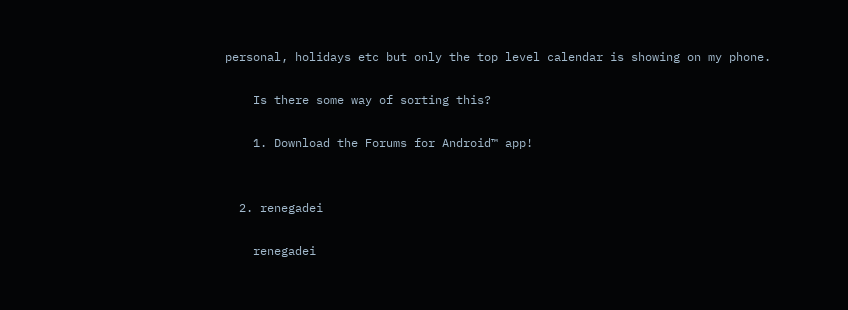personal, holidays etc but only the top level calendar is showing on my phone.

    Is there some way of sorting this?

    1. Download the Forums for Android™ app!


  2. renegadei

    renegadei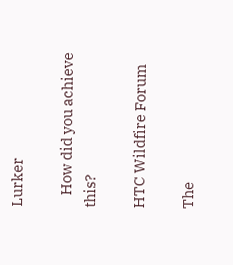Lurker

    How did you achieve this?

HTC Wildfire Forum

The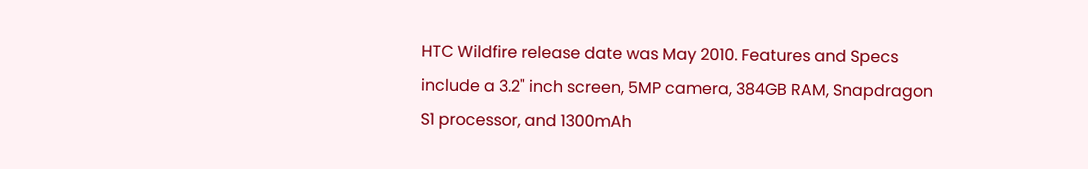HTC Wildfire release date was May 2010. Features and Specs include a 3.2" inch screen, 5MP camera, 384GB RAM, Snapdragon S1 processor, and 1300mAh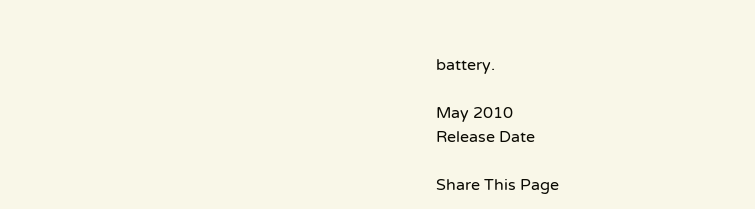battery.

May 2010
Release Date

Share This Page